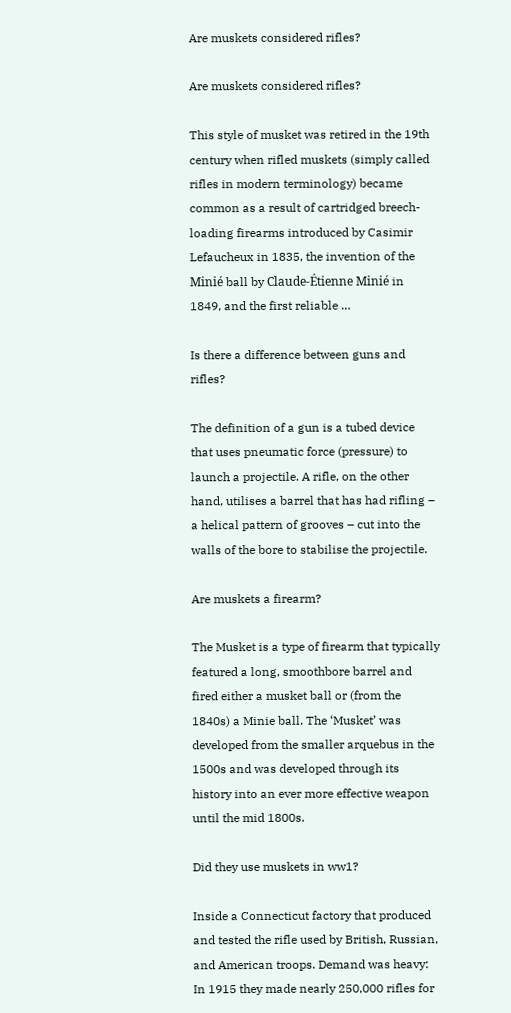Are muskets considered rifles?

Are muskets considered rifles?

This style of musket was retired in the 19th century when rifled muskets (simply called rifles in modern terminology) became common as a result of cartridged breech-loading firearms introduced by Casimir Lefaucheux in 1835, the invention of the Minié ball by Claude-Étienne Minié in 1849, and the first reliable …

Is there a difference between guns and rifles?

The definition of a gun is a tubed device that uses pneumatic force (pressure) to launch a projectile. A rifle, on the other hand, utilises a barrel that has had rifling – a helical pattern of grooves – cut into the walls of the bore to stabilise the projectile.

Are muskets a firearm?

The Musket is a type of firearm that typically featured a long, smoothbore barrel and fired either a musket ball or (from the 1840s) a Minie ball. The ‘Musket’ was developed from the smaller arquebus in the 1500s and was developed through its history into an ever more effective weapon until the mid 1800s.

Did they use muskets in ww1?

Inside a Connecticut factory that produced and tested the rifle used by British, Russian, and American troops. Demand was heavy: In 1915 they made nearly 250,000 rifles for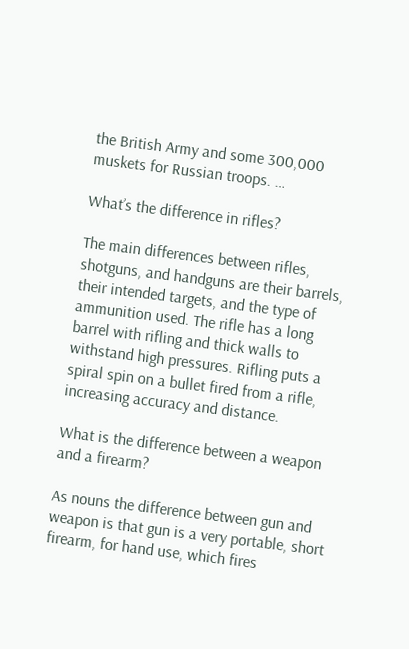the British Army and some 300,000 muskets for Russian troops. …

What’s the difference in rifles?

The main differences between rifles, shotguns, and handguns are their barrels, their intended targets, and the type of ammunition used. The rifle has a long barrel with rifling and thick walls to withstand high pressures. Rifling puts a spiral spin on a bullet fired from a rifle, increasing accuracy and distance.

What is the difference between a weapon and a firearm?

As nouns the difference between gun and weapon is that gun is a very portable, short firearm, for hand use, which fires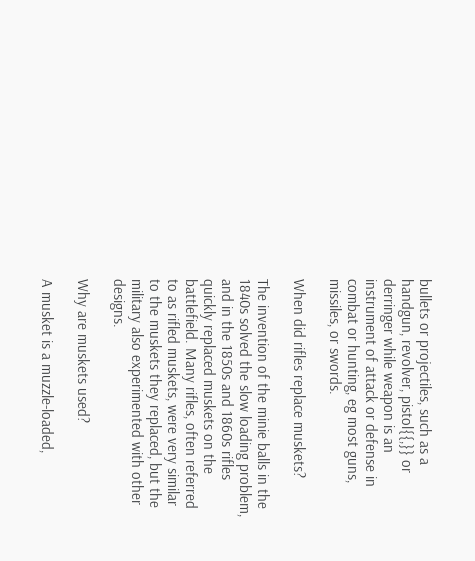bullets or projectiles, such as a handgun, revolver, pistol{{,}} or derringer while weapon is an instrument of attack or defense in combat or hunting, eg most guns, missiles, or swords.

When did rifles replace muskets?

The invention of the minie balls in the 1840s solved the slow loading problem, and in the 1850s and 1860s rifles quickly replaced muskets on the battlefield. Many rifles, often referred to as rifled muskets, were very similar to the muskets they replaced, but the military also experimented with other designs.

Why are muskets used?

A musket is a muzzle-loaded,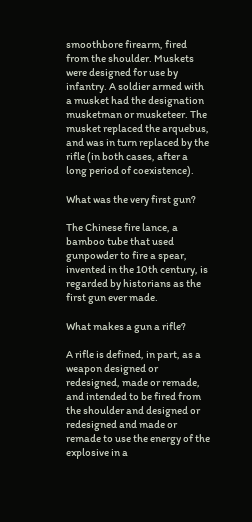smoothbore firearm, fired from the shoulder. Muskets were designed for use by infantry. A soldier armed with a musket had the designation musketman or musketeer. The musket replaced the arquebus, and was in turn replaced by the rifle (in both cases, after a long period of coexistence).

What was the very first gun?

The Chinese fire lance, a bamboo tube that used gunpowder to fire a spear, invented in the 10th century, is regarded by historians as the first gun ever made.

What makes a gun a rifle?

A rifle is defined, in part, as a weapon designed or redesigned, made or remade, and intended to be fired from the shoulder and designed or redesigned and made or remade to use the energy of the explosive in a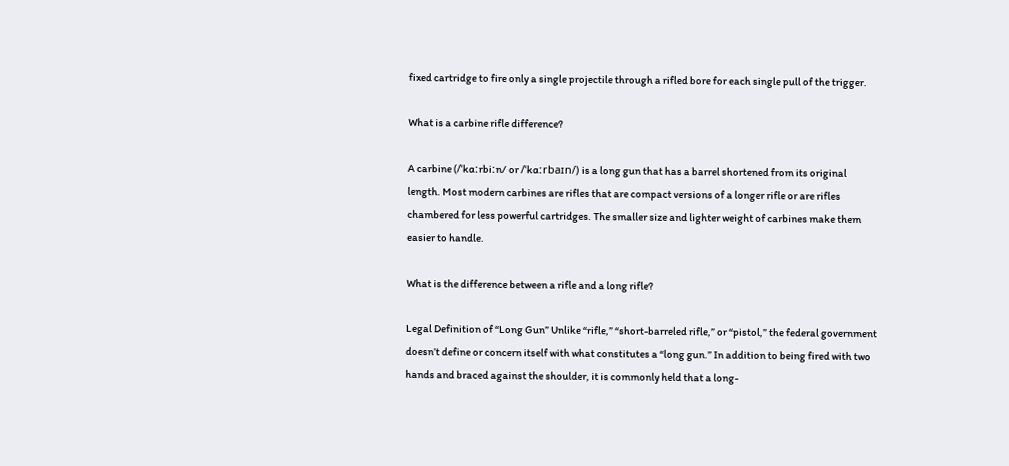fixed cartridge to fire only a single projectile through a rifled bore for each single pull of the trigger.

What is a carbine rifle difference?

A carbine (/ˈkɑːrbiːn/ or /ˈkɑːrbaɪn/) is a long gun that has a barrel shortened from its original length. Most modern carbines are rifles that are compact versions of a longer rifle or are rifles chambered for less powerful cartridges. The smaller size and lighter weight of carbines make them easier to handle.

What is the difference between a rifle and a long rifle?

Legal Definition of “Long Gun” Unlike “rifle,” “short-barreled rifle,” or “pistol,” the federal government doesn’t define or concern itself with what constitutes a “long gun.” In addition to being fired with two hands and braced against the shoulder, it is commonly held that a long-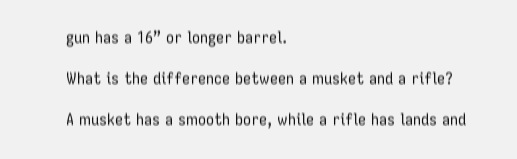gun has a 16” or longer barrel.

What is the difference between a musket and a rifle?

A musket has a smooth bore, while a rifle has lands and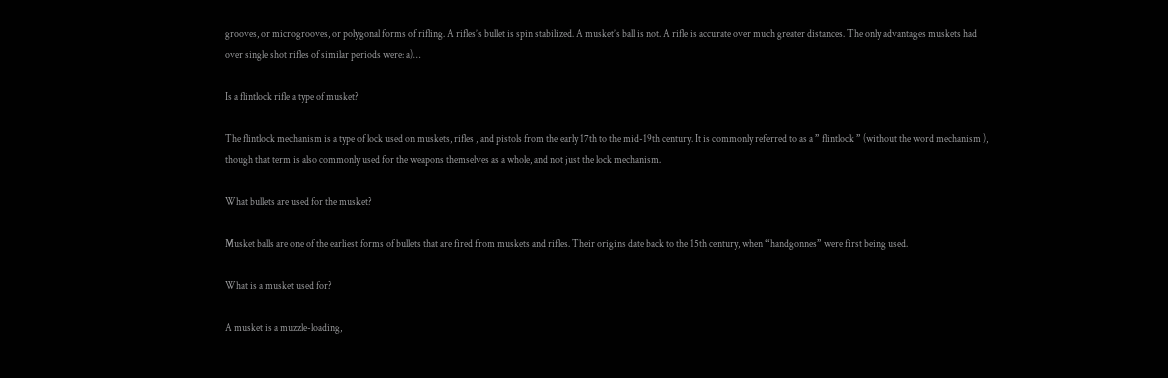grooves, or microgrooves, or polygonal forms of rifling. A rifles’s bullet is spin stabilized. A musket’s ball is not. A rifle is accurate over much greater distances. The only advantages muskets had over single shot rifles of similar periods were: a)…

Is a flintlock rifle a type of musket?

The flintlock mechanism is a type of lock used on muskets, rifles , and pistols from the early 17th to the mid-19th century. It is commonly referred to as a ” flintlock ” (without the word mechanism ), though that term is also commonly used for the weapons themselves as a whole, and not just the lock mechanism.

What bullets are used for the musket?

Musket balls are one of the earliest forms of bullets that are fired from muskets and rifles. Their origins date back to the 15th century, when “handgonnes” were first being used.

What is a musket used for?

A musket is a muzzle-loading,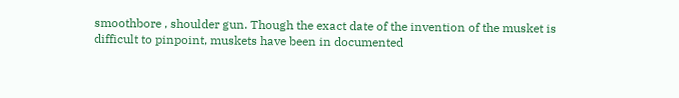smoothbore , shoulder gun. Though the exact date of the invention of the musket is difficult to pinpoint, muskets have been in documented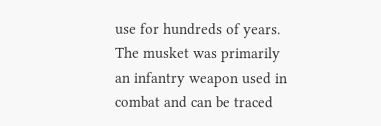use for hundreds of years. The musket was primarily an infantry weapon used in combat and can be traced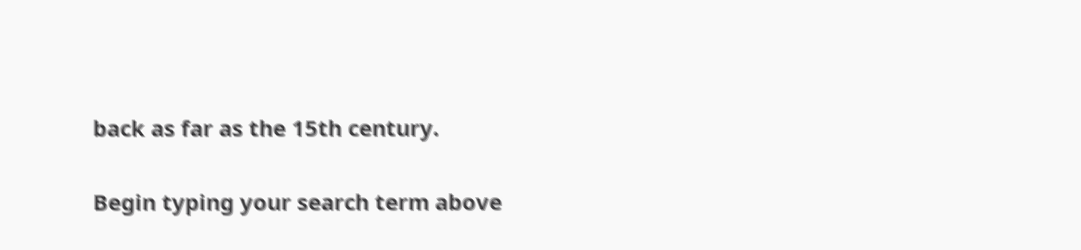back as far as the 15th century.

Begin typing your search term above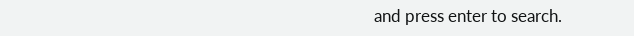and press enter to search.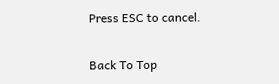Press ESC to cancel.

Back To Top